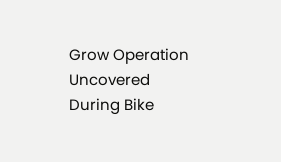Grow Operation Uncovered During Bike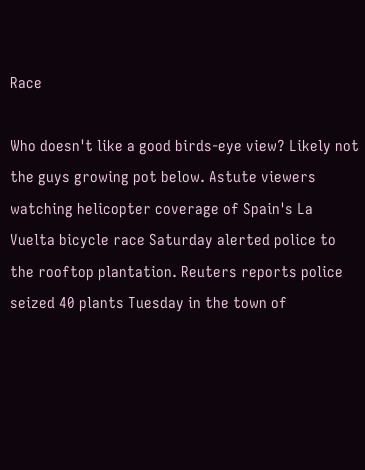Race

Who doesn't like a good birds-eye view? Likely not the guys growing pot below. Astute viewers watching helicopter coverage of Spain's La Vuelta bicycle race Saturday alerted police to the rooftop plantation. Reuters reports police seized 40 plants Tuesday in the town of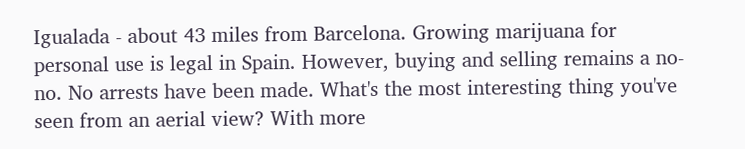Igualada - about 43 miles from Barcelona. Growing marijuana for personal use is legal in Spain. However, buying and selling remains a no-no. No arrests have been made. What's the most interesting thing you've seen from an aerial view? With more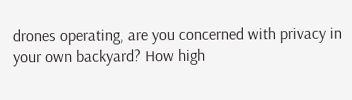drones operating, are you concerned with privacy in your own backyard? How high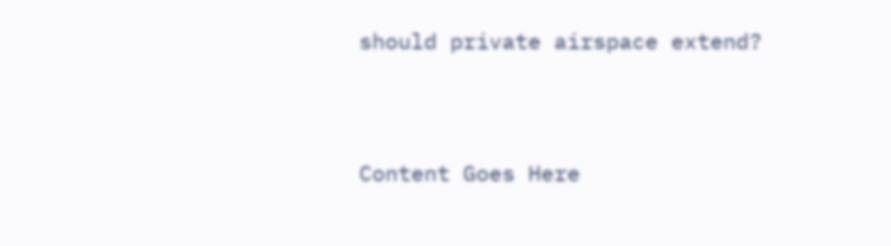should private airspace extend?



Content Goes Here